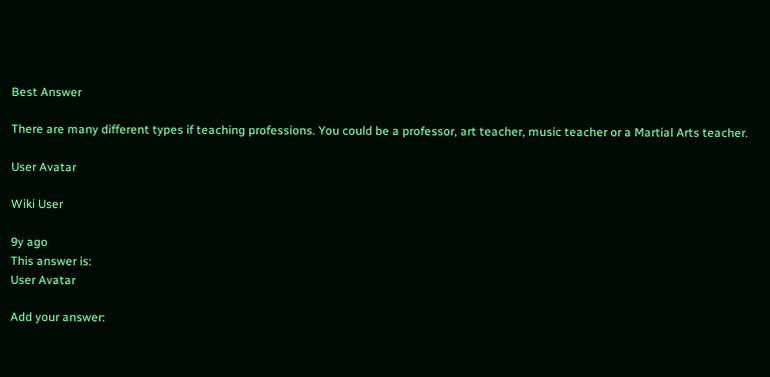Best Answer

There are many different types if teaching professions. You could be a professor, art teacher, music teacher or a Martial Arts teacher.

User Avatar

Wiki User

9y ago
This answer is:
User Avatar

Add your answer: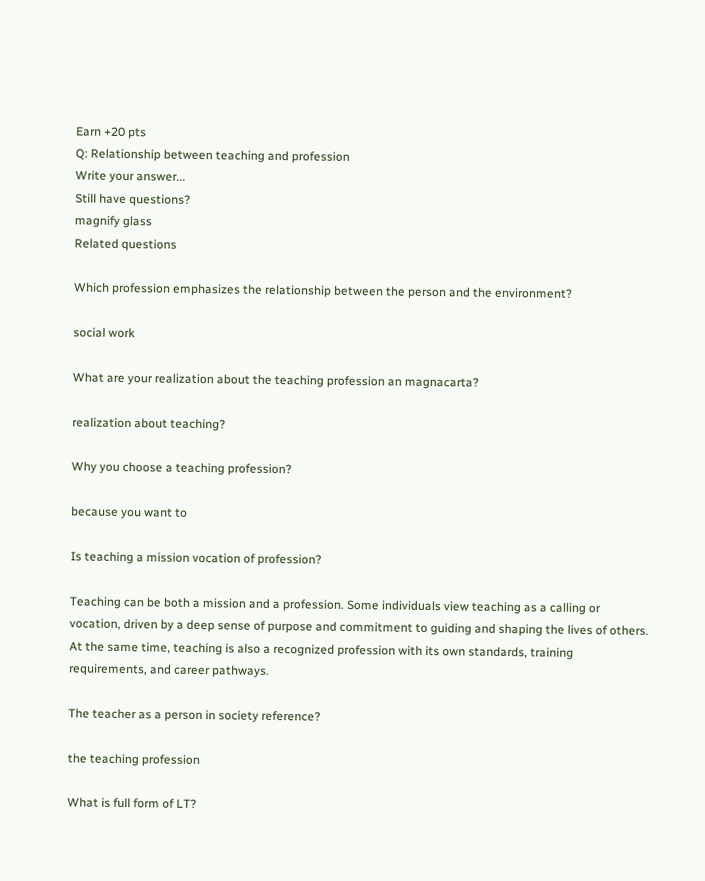Earn +20 pts
Q: Relationship between teaching and profession
Write your answer...
Still have questions?
magnify glass
Related questions

Which profession emphasizes the relationship between the person and the environment?

social work

What are your realization about the teaching profession an magnacarta?

realization about teaching?

Why you choose a teaching profession?

because you want to

Is teaching a mission vocation of profession?

Teaching can be both a mission and a profession. Some individuals view teaching as a calling or vocation, driven by a deep sense of purpose and commitment to guiding and shaping the lives of others. At the same time, teaching is also a recognized profession with its own standards, training requirements, and career pathways.

The teacher as a person in society reference?

the teaching profession

What is full form of LT?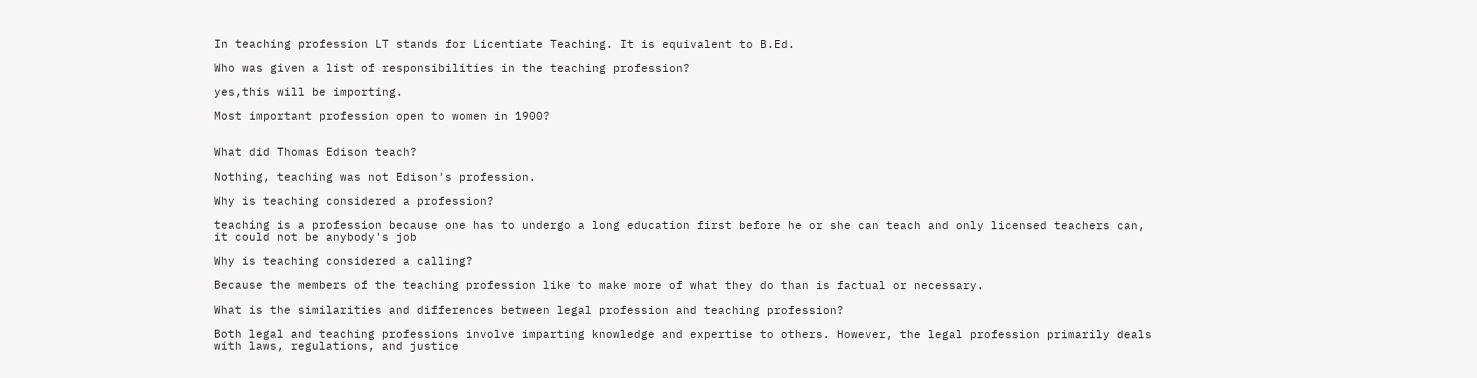In teaching profession LT stands for Licentiate Teaching. It is equivalent to B.Ed.

Who was given a list of responsibilities in the teaching profession?

yes,this will be importing.

Most important profession open to women in 1900?


What did Thomas Edison teach?

Nothing, teaching was not Edison's profession.

Why is teaching considered a profession?

teaching is a profession because one has to undergo a long education first before he or she can teach and only licensed teachers can, it could not be anybody's job

Why is teaching considered a calling?

Because the members of the teaching profession like to make more of what they do than is factual or necessary.

What is the similarities and differences between legal profession and teaching profession?

Both legal and teaching professions involve imparting knowledge and expertise to others. However, the legal profession primarily deals with laws, regulations, and justice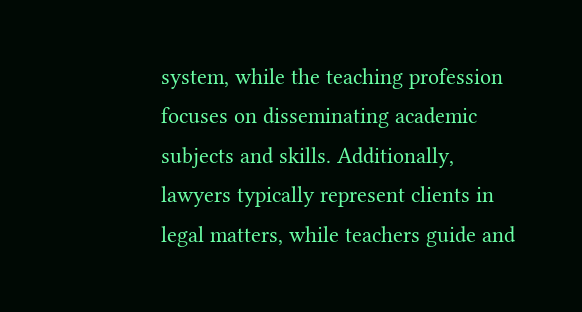system, while the teaching profession focuses on disseminating academic subjects and skills. Additionally, lawyers typically represent clients in legal matters, while teachers guide and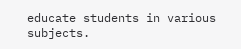educate students in various subjects.